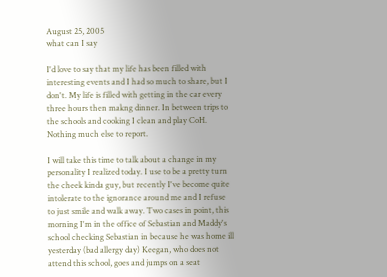August 25, 2005
what can I say

I'd love to say that my life has been filled with interesting events and I had so much to share, but I don't. My life is filled with getting in the car every three hours then makng dinner. In between trips to the schools and cooking I clean and play CoH. Nothing much else to report.

I will take this time to talk about a change in my personality I realized today. I use to be a pretty turn the cheek kinda guy, but recently I've become quite intolerate to the ignorance around me and I refuse to just smile and walk away. Two cases in point, this morning I'm in the office of Sebastian and Maddy's school checking Sebastian in because he was home ill yesterday (bad allergy day) Keegan, who does not attend this school, goes and jumps on a seat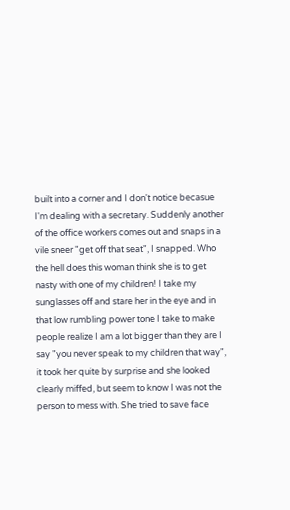built into a corner and I don't notice becasue I'm dealing with a secretary. Suddenly another of the office workers comes out and snaps in a vile sneer "get off that seat", I snapped. Who the hell does this woman think she is to get nasty with one of my children! I take my sunglasses off and stare her in the eye and in that low rumbling power tone I take to make people realize I am a lot bigger than they are I say "you never speak to my children that way", it took her quite by surprise and she looked clearly miffed, but seem to know I was not the person to mess with. She tried to save face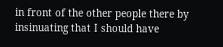in front of the other people there by insinuating that I should have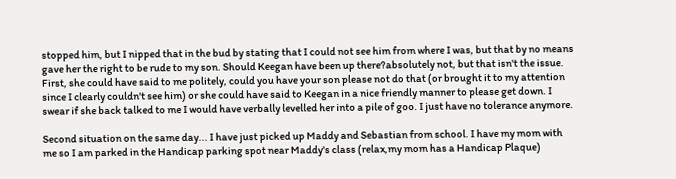stopped him, but I nipped that in the bud by stating that I could not see him from where I was, but that by no means gave her the right to be rude to my son. Should Keegan have been up there?absolutely not, but that isn't the issue. First, she could have said to me politely, could you have your son please not do that (or brought it to my attention since I clearly couldn't see him) or she could have said to Keegan in a nice friendly manner to please get down. I swear if she back talked to me I would have verbally levelled her into a pile of goo. I just have no tolerance anymore.

Second situation on the same day... I have just picked up Maddy and Sebastian from school. I have my mom with me so I am parked in the Handicap parking spot near Maddy's class (relax,my mom has a Handicap Plaque)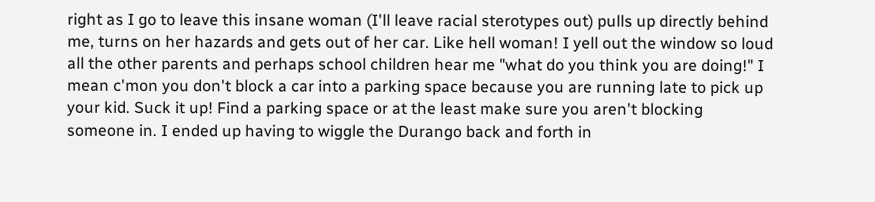right as I go to leave this insane woman (I'll leave racial sterotypes out) pulls up directly behind me, turns on her hazards and gets out of her car. Like hell woman! I yell out the window so loud all the other parents and perhaps school children hear me "what do you think you are doing!" I mean c'mon you don't block a car into a parking space because you are running late to pick up your kid. Suck it up! Find a parking space or at the least make sure you aren't blocking someone in. I ended up having to wiggle the Durango back and forth in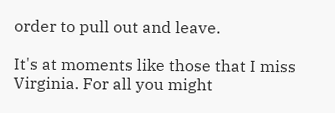order to pull out and leave.

It's at moments like those that I miss Virginia. For all you might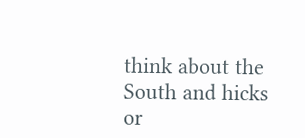think about the South and hicks or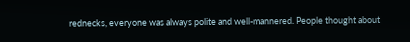rednecks, everyone was always polite and well-mannered. People thought about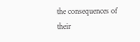the consequences of their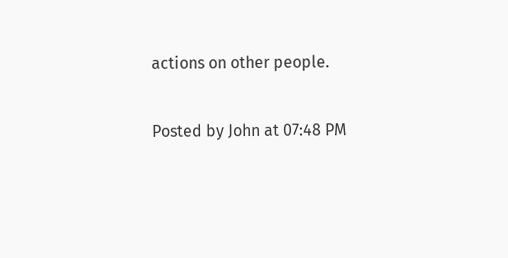actions on other people.

Posted by John at 07:48 PM